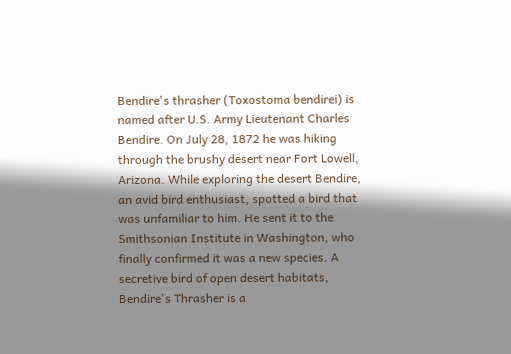Bendire's thrasher (Toxostoma bendirei) is named after U.S. Army Lieutenant Charles Bendire. On July 28, 1872 he was hiking through the brushy desert near Fort Lowell, Arizona. While exploring the desert Bendire, an avid bird enthusiast, spotted a bird that was unfamiliar to him. He sent it to the Smithsonian Institute in Washington, who finally confirmed it was a new species. A secretive bird of open desert habitats, Bendire's Thrasher is a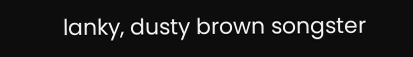lanky, dusty brown songster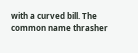with a curved bill. The common name thrasher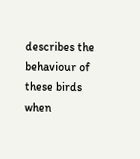describes the behaviour of these birds when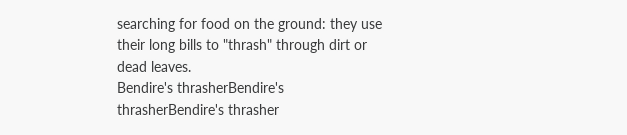searching for food on the ground: they use their long bills to "thrash" through dirt or dead leaves.
Bendire's thrasherBendire's thrasherBendire's thrasher